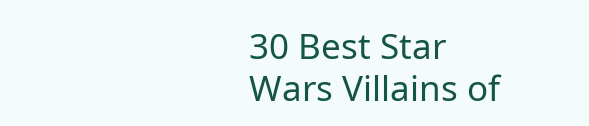30 Best Star Wars Villains of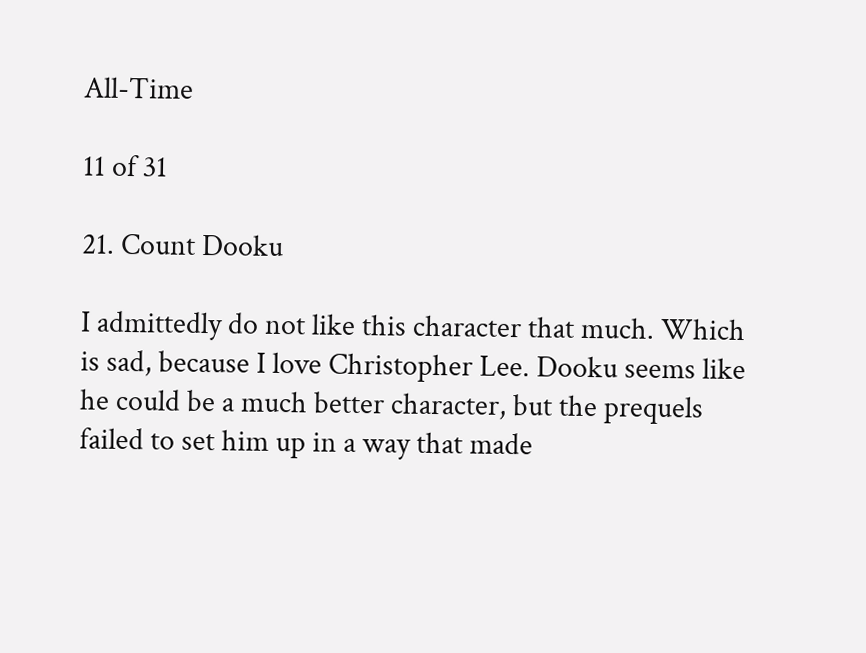All-Time

11 of 31

21. Count Dooku

I admittedly do not like this character that much. Which is sad, because I love Christopher Lee. Dooku seems like he could be a much better character, but the prequels failed to set him up in a way that made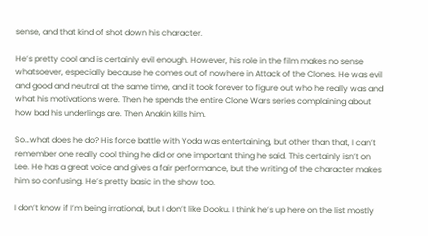sense, and that kind of shot down his character.

He’s pretty cool and is certainly evil enough. However, his role in the film makes no sense whatsoever, especially because he comes out of nowhere in Attack of the Clones. He was evil and good and neutral at the same time, and it took forever to figure out who he really was and what his motivations were. Then he spends the entire Clone Wars series complaining about how bad his underlings are. Then Anakin kills him.

So…what does he do? His force battle with Yoda was entertaining, but other than that, I can’t remember one really cool thing he did or one important thing he said. This certainly isn’t on Lee. He has a great voice and gives a fair performance, but the writing of the character makes him so confusing. He’s pretty basic in the show too.

I don’t know if I’m being irrational, but I don’t like Dooku. I think he’s up here on the list mostly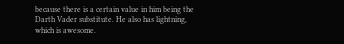because there is a certain value in him being the Darth Vader substitute. He also has lightning, which is awesome.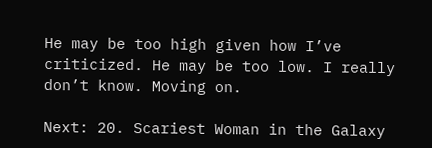He may be too high given how I’ve criticized. He may be too low. I really don’t know. Moving on.

Next: 20. Scariest Woman in the Galaxy